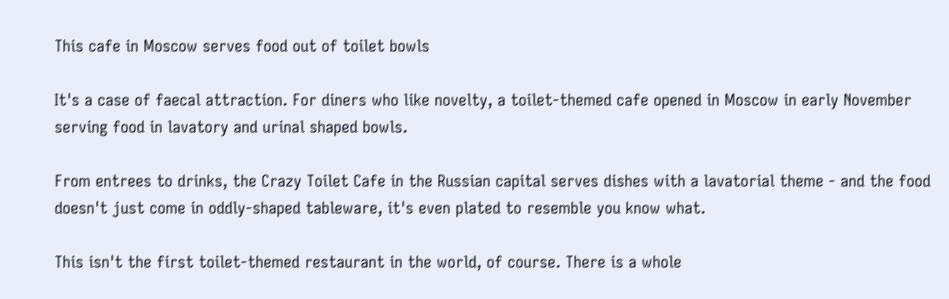This cafe in Moscow serves food out of toilet bowls

It's a case of faecal attraction. For diners who like novelty, a toilet-themed cafe opened in Moscow in early November serving food in lavatory and urinal shaped bowls.

From entrees to drinks, the Crazy Toilet Cafe in the Russian capital serves dishes with a lavatorial theme - and the food doesn't just come in oddly-shaped tableware, it's even plated to resemble you know what.

This isn't the first toilet-themed restaurant in the world, of course. There is a whole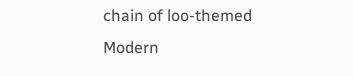chain of loo-themed Modern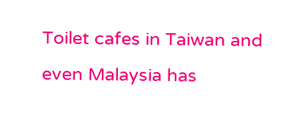Toilet cafes in Taiwan and even Malaysia has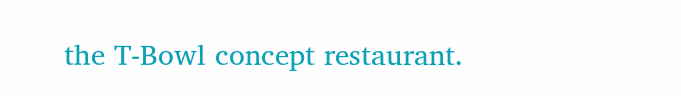the T-Bowl concept restaurant.